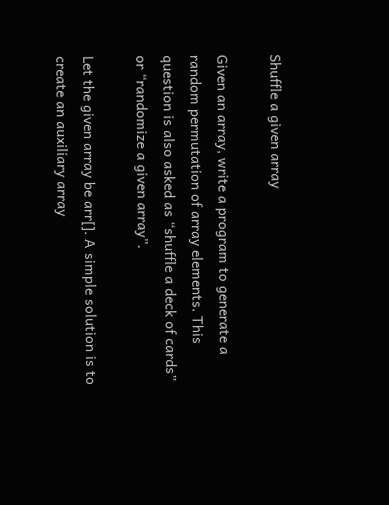Shuffle a given array

Given an array, write a program to generate a random permutation of array elements. This question is also asked as “shuffle a deck of cards” or “randomize a given array”.

Let the given array be arr[]. A simple solution is to create an auxiliary array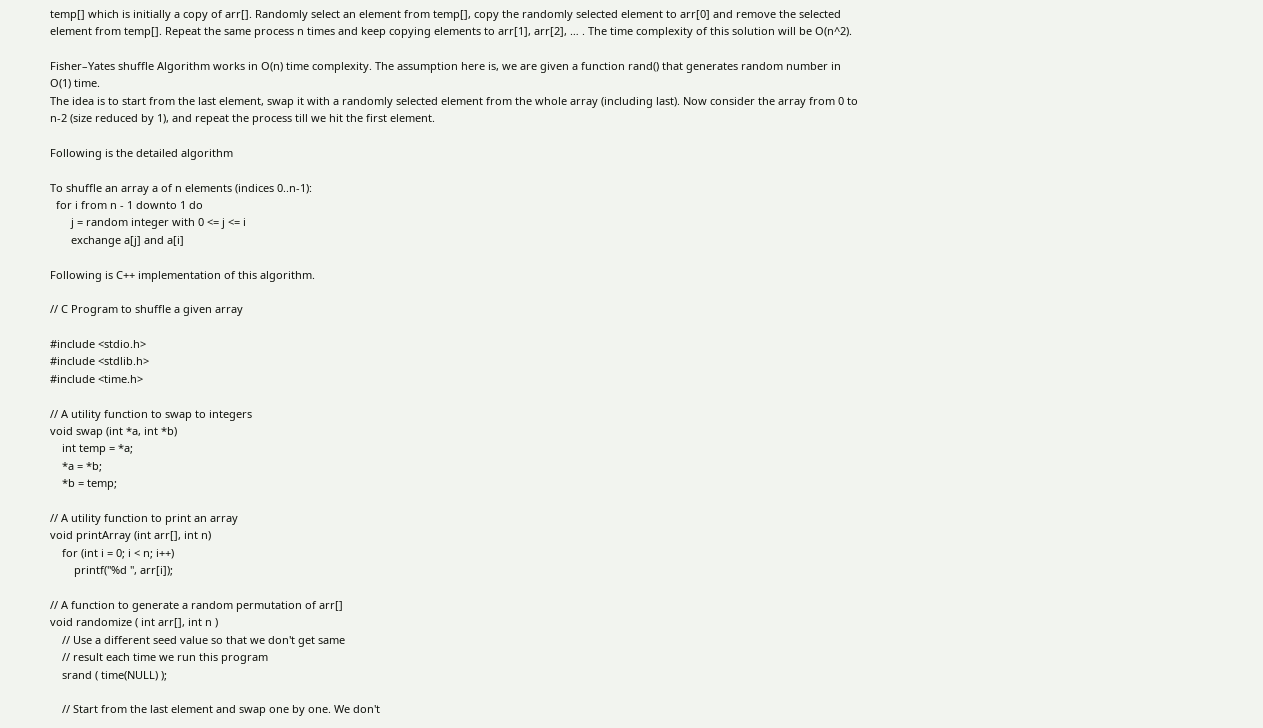temp[] which is initially a copy of arr[]. Randomly select an element from temp[], copy the randomly selected element to arr[0] and remove the selected element from temp[]. Repeat the same process n times and keep copying elements to arr[1], arr[2], … . The time complexity of this solution will be O(n^2).

Fisher–Yates shuffle Algorithm works in O(n) time complexity. The assumption here is, we are given a function rand() that generates random number in O(1) time.
The idea is to start from the last element, swap it with a randomly selected element from the whole array (including last). Now consider the array from 0 to n-2 (size reduced by 1), and repeat the process till we hit the first element.

Following is the detailed algorithm

To shuffle an array a of n elements (indices 0..n-1):
  for i from n - 1 downto 1 do
       j = random integer with 0 <= j <= i
       exchange a[j] and a[i]

Following is C++ implementation of this algorithm.

// C Program to shuffle a given array

#include <stdio.h>
#include <stdlib.h>
#include <time.h>

// A utility function to swap to integers
void swap (int *a, int *b)
    int temp = *a;
    *a = *b;
    *b = temp;

// A utility function to print an array
void printArray (int arr[], int n)
    for (int i = 0; i < n; i++)
        printf("%d ", arr[i]);

// A function to generate a random permutation of arr[]
void randomize ( int arr[], int n )
    // Use a different seed value so that we don't get same
    // result each time we run this program
    srand ( time(NULL) );

    // Start from the last element and swap one by one. We don't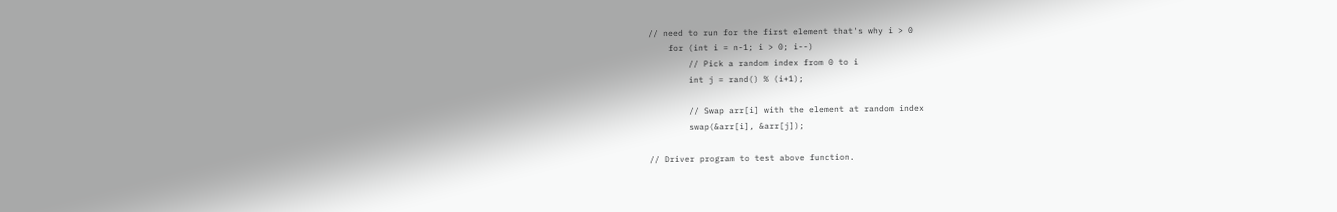// need to run for the first element that's why i > 0
    for (int i = n-1; i > 0; i--)
        // Pick a random index from 0 to i
        int j = rand() % (i+1);

        // Swap arr[i] with the element at random index
        swap(&arr[i], &arr[j]);

// Driver program to test above function.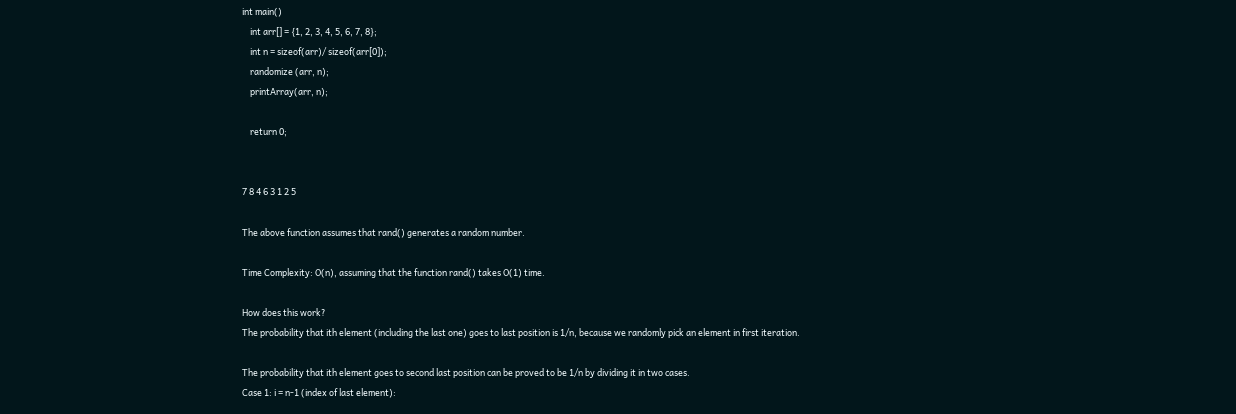int main()
    int arr[] = {1, 2, 3, 4, 5, 6, 7, 8};
    int n = sizeof(arr)/ sizeof(arr[0]);
    randomize (arr, n);
    printArray(arr, n);

    return 0;


7 8 4 6 3 1 2 5

The above function assumes that rand() generates a random number.

Time Complexity: O(n), assuming that the function rand() takes O(1) time.

How does this work?
The probability that ith element (including the last one) goes to last position is 1/n, because we randomly pick an element in first iteration.

The probability that ith element goes to second last position can be proved to be 1/n by dividing it in two cases.
Case 1: i = n-1 (index of last element):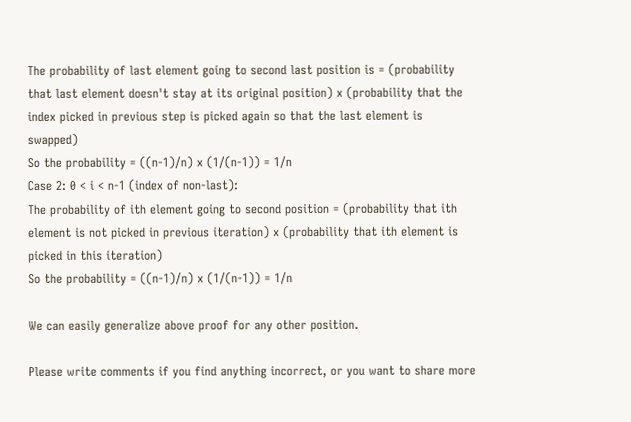The probability of last element going to second last position is = (probability that last element doesn't stay at its original position) x (probability that the index picked in previous step is picked again so that the last element is swapped)
So the probability = ((n-1)/n) x (1/(n-1)) = 1/n
Case 2: 0 < i < n-1 (index of non-last):
The probability of ith element going to second position = (probability that ith element is not picked in previous iteration) x (probability that ith element is picked in this iteration)
So the probability = ((n-1)/n) x (1/(n-1)) = 1/n

We can easily generalize above proof for any other position.

Please write comments if you find anything incorrect, or you want to share more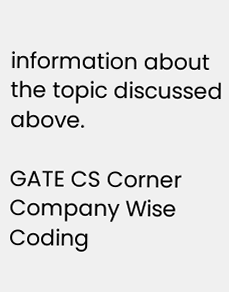information about the topic discussed above.

GATE CS Corner    Company Wise Coding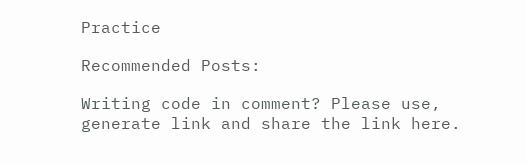Practice

Recommended Posts:

Writing code in comment? Please use, generate link and share the link here.